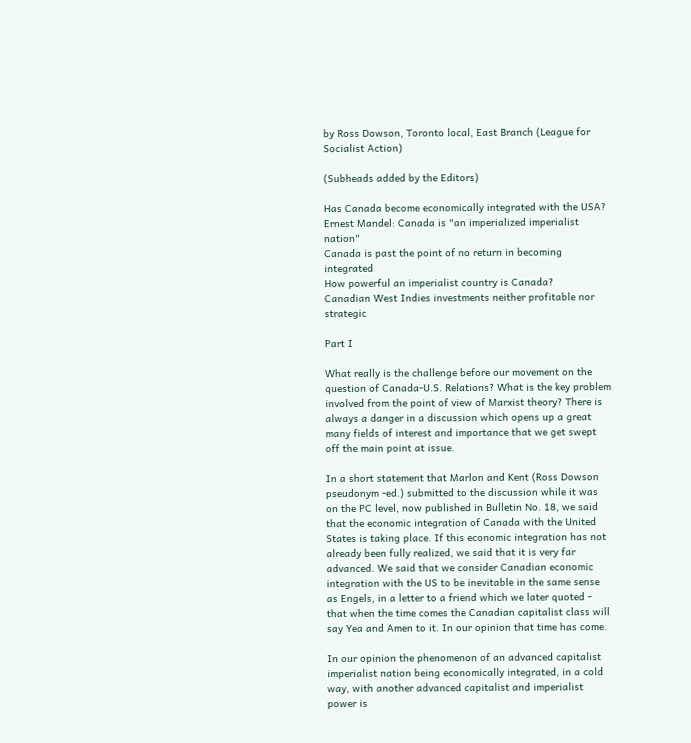by Ross Dowson, Toronto local, East Branch (League for Socialist Action)

(Subheads added by the Editors)

Has Canada become economically integrated with the USA?
Ernest Mandel: Canada is "an imperialized imperialist nation"
Canada is past the point of no return in becoming integrated
How powerful an imperialist country is Canada?
Canadian West Indies investments neither profitable nor strategic

Part I

What really is the challenge before our movement on the question of Canada-U.S. Relations? What is the key problem involved from the point of view of Marxist theory? There is always a danger in a discussion which opens up a great many fields of interest and importance that we get swept off the main point at issue.

In a short statement that Marlon and Kent (Ross Dowson pseudonym -ed.) submitted to the discussion while it was on the PC level, now published in Bulletin No. 18, we said that the economic integration of Canada with the United States is taking place. If this economic integration has not already been fully realized, we said that it is very far advanced. We said that we consider Canadian economic integration with the US to be inevitable in the same sense as Engels, in a letter to a friend which we later quoted - that when the time comes the Canadian capitalist class will say Yea and Amen to it. In our opinion that time has come.

In our opinion the phenomenon of an advanced capitalist imperialist nation being economically integrated, in a cold way, with another advanced capitalist and imperialist power is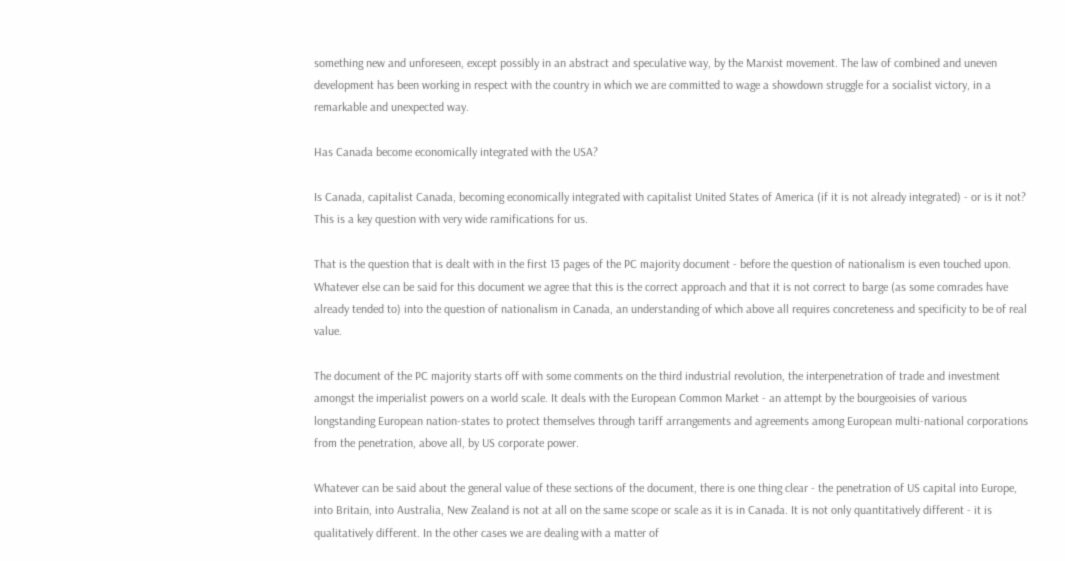something new and unforeseen, except possibly in an abstract and speculative way, by the Marxist movement. The law of combined and uneven development has been working in respect with the country in which we are committed to wage a showdown struggle for a socialist victory, in a remarkable and unexpected way.

Has Canada become economically integrated with the USA?

Is Canada, capitalist Canada, becoming economically integrated with capitalist United States of America (if it is not already integrated) - or is it not? This is a key question with very wide ramifications for us.

That is the question that is dealt with in the first 13 pages of the PC majority document - before the question of nationalism is even touched upon. Whatever else can be said for this document we agree that this is the correct approach and that it is not correct to barge (as some comrades have already tended to) into the question of nationalism in Canada, an understanding of which above all requires concreteness and specificity to be of real value.

The document of the PC majority starts off with some comments on the third industrial revolution, the interpenetration of trade and investment amongst the imperialist powers on a world scale. It deals with the European Common Market - an attempt by the bourgeoisies of various longstanding European nation-states to protect themselves through tariff arrangements and agreements among European multi-national corporations from the penetration, above all, by US corporate power.

Whatever can be said about the general value of these sections of the document, there is one thing clear - the penetration of US capital into Europe, into Britain, into Australia, New Zealand is not at all on the same scope or scale as it is in Canada. It is not only quantitatively different - it is qualitatively different. In the other cases we are dealing with a matter of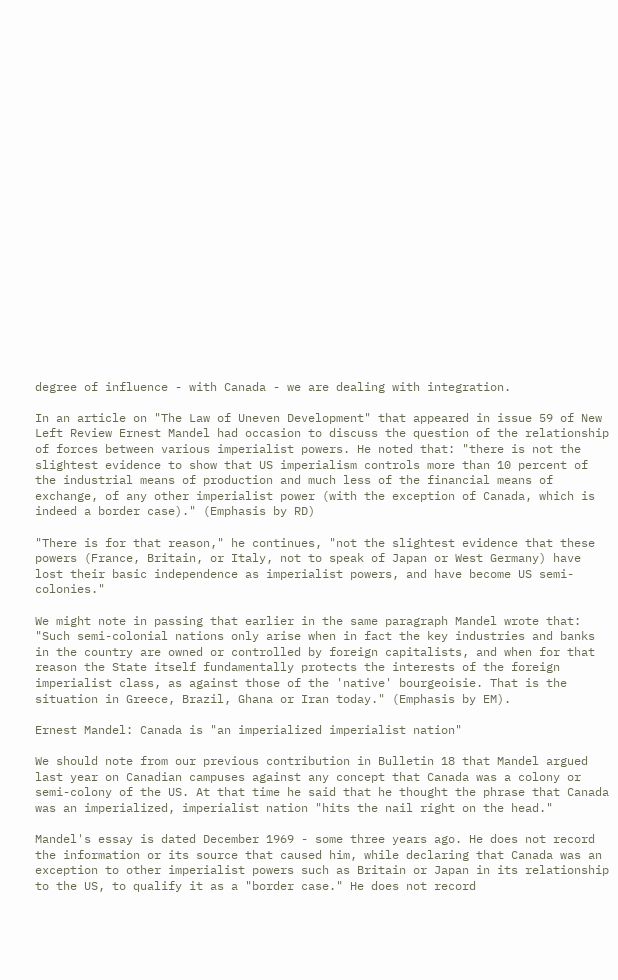degree of influence - with Canada - we are dealing with integration.

In an article on "The Law of Uneven Development" that appeared in issue 59 of New Left Review Ernest Mandel had occasion to discuss the question of the relationship of forces between various imperialist powers. He noted that: "there is not the slightest evidence to show that US imperialism controls more than 10 percent of the industrial means of production and much less of the financial means of exchange, of any other imperialist power (with the exception of Canada, which is indeed a border case)." (Emphasis by RD)

"There is for that reason," he continues, "not the slightest evidence that these powers (France, Britain, or Italy, not to speak of Japan or West Germany) have lost their basic independence as imperialist powers, and have become US semi-colonies."

We might note in passing that earlier in the same paragraph Mandel wrote that: "Such semi-colonial nations only arise when in fact the key industries and banks in the country are owned or controlled by foreign capitalists, and when for that reason the State itself fundamentally protects the interests of the foreign imperialist class, as against those of the 'native' bourgeoisie. That is the situation in Greece, Brazil, Ghana or Iran today." (Emphasis by EM).

Ernest Mandel: Canada is "an imperialized imperialist nation"

We should note from our previous contribution in Bulletin 18 that Mandel argued last year on Canadian campuses against any concept that Canada was a colony or semi-colony of the US. At that time he said that he thought the phrase that Canada was an imperialized, imperialist nation "hits the nail right on the head."

Mandel's essay is dated December 1969 - some three years ago. He does not record the information or its source that caused him, while declaring that Canada was an exception to other imperialist powers such as Britain or Japan in its relationship to the US, to qualify it as a "border case." He does not record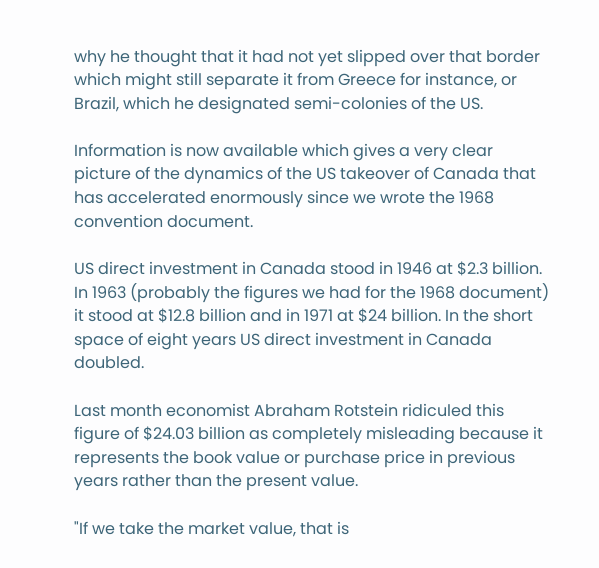why he thought that it had not yet slipped over that border which might still separate it from Greece for instance, or Brazil, which he designated semi-colonies of the US.

Information is now available which gives a very clear picture of the dynamics of the US takeover of Canada that has accelerated enormously since we wrote the 1968 convention document.

US direct investment in Canada stood in 1946 at $2.3 billion. In 1963 (probably the figures we had for the 1968 document) it stood at $12.8 billion and in 1971 at $24 billion. In the short space of eight years US direct investment in Canada doubled.

Last month economist Abraham Rotstein ridiculed this figure of $24.03 billion as completely misleading because it represents the book value or purchase price in previous years rather than the present value.

"If we take the market value, that is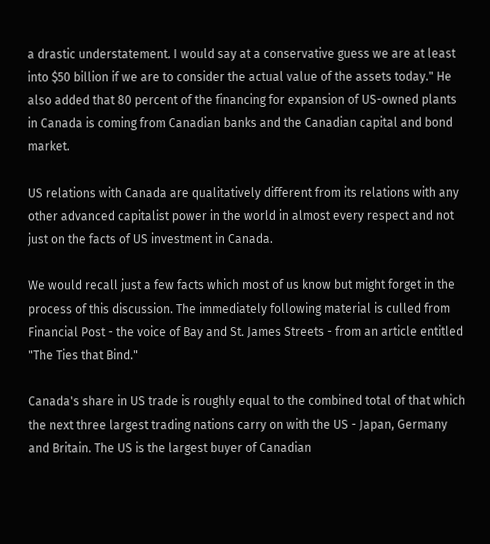a drastic understatement. I would say at a conservative guess we are at least into $50 billion if we are to consider the actual value of the assets today." He also added that 80 percent of the financing for expansion of US-owned plants in Canada is coming from Canadian banks and the Canadian capital and bond market.

US relations with Canada are qualitatively different from its relations with any other advanced capitalist power in the world in almost every respect and not just on the facts of US investment in Canada.

We would recall just a few facts which most of us know but might forget in the process of this discussion. The immediately following material is culled from Financial Post - the voice of Bay and St. James Streets - from an article entitled "The Ties that Bind."

Canada's share in US trade is roughly equal to the combined total of that which the next three largest trading nations carry on with the US - Japan, Germany and Britain. The US is the largest buyer of Canadian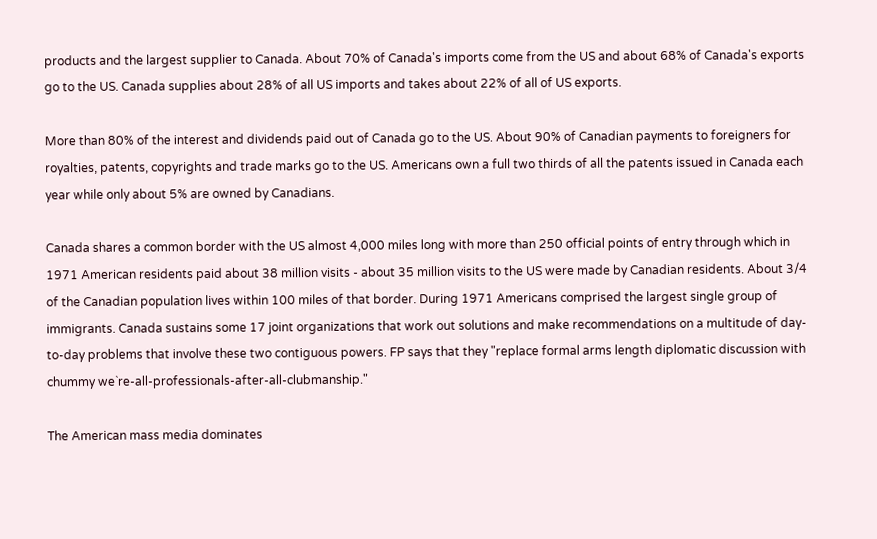products and the largest supplier to Canada. About 70% of Canada's imports come from the US and about 68% of Canada's exports go to the US. Canada supplies about 28% of all US imports and takes about 22% of all of US exports.

More than 80% of the interest and dividends paid out of Canada go to the US. About 90% of Canadian payments to foreigners for royalties, patents, copyrights and trade marks go to the US. Americans own a full two thirds of all the patents issued in Canada each year while only about 5% are owned by Canadians.

Canada shares a common border with the US almost 4,000 miles long with more than 250 official points of entry through which in 1971 American residents paid about 38 million visits - about 35 million visits to the US were made by Canadian residents. About 3/4 of the Canadian population lives within 100 miles of that border. During 1971 Americans comprised the largest single group of immigrants. Canada sustains some 17 joint organizations that work out solutions and make recommendations on a multitude of day-to-day problems that involve these two contiguous powers. FP says that they "replace formal arms length diplomatic discussion with chummy we`re-all-professionals-after-all-clubmanship."

The American mass media dominates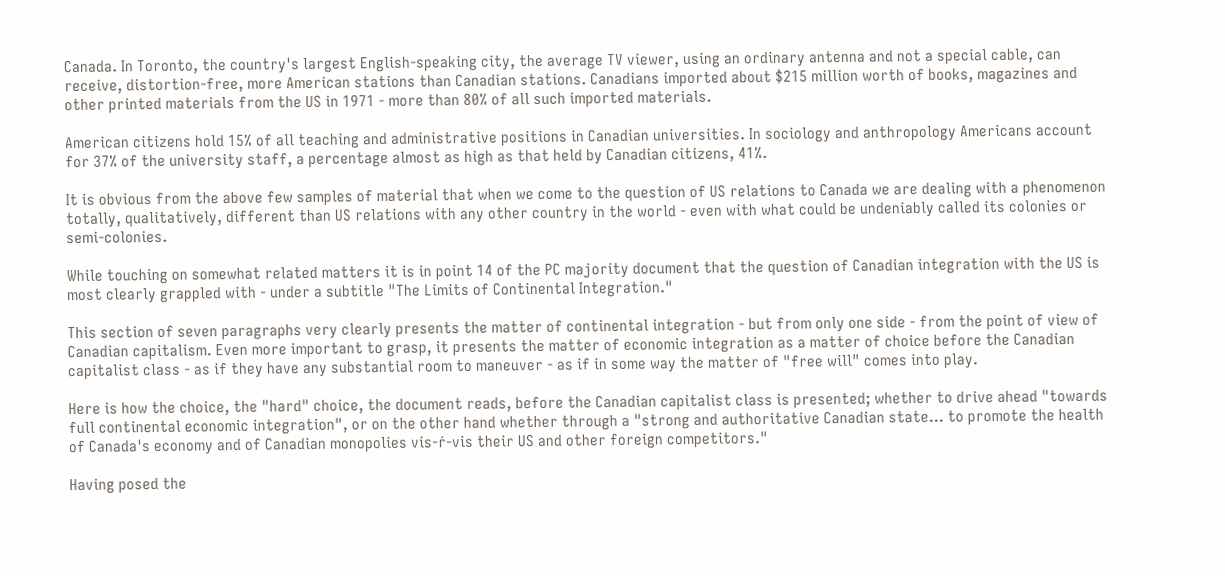Canada. In Toronto, the country's largest English-speaking city, the average TV viewer, using an ordinary antenna and not a special cable, can receive, distortion-free, more American stations than Canadian stations. Canadians imported about $215 million worth of books, magazines and other printed materials from the US in 1971 - more than 80% of all such imported materials.

American citizens hold 15% of all teaching and administrative positions in Canadian universities. In sociology and anthropology Americans account for 37% of the university staff, a percentage almost as high as that held by Canadian citizens, 41%.

It is obvious from the above few samples of material that when we come to the question of US relations to Canada we are dealing with a phenomenon totally, qualitatively, different than US relations with any other country in the world - even with what could be undeniably called its colonies or semi-colonies.

While touching on somewhat related matters it is in point 14 of the PC majority document that the question of Canadian integration with the US is most clearly grappled with - under a subtitle "The Limits of Continental Integration."

This section of seven paragraphs very clearly presents the matter of continental integration - but from only one side - from the point of view of Canadian capitalism. Even more important to grasp, it presents the matter of economic integration as a matter of choice before the Canadian capitalist class - as if they have any substantial room to maneuver - as if in some way the matter of "free will" comes into play.

Here is how the choice, the "hard" choice, the document reads, before the Canadian capitalist class is presented; whether to drive ahead "towards full continental economic integration", or on the other hand whether through a "strong and authoritative Canadian state... to promote the health of Canada's economy and of Canadian monopolies vis-ŕ-vis their US and other foreign competitors."

Having posed the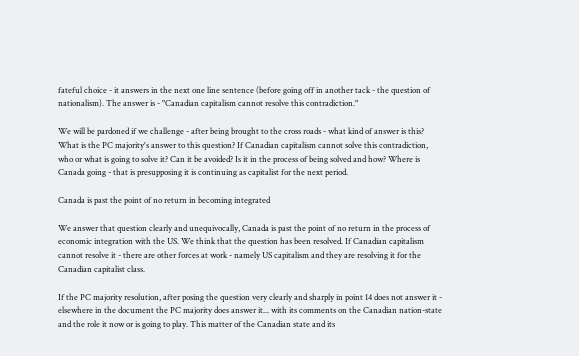fateful choice - it answers in the next one line sentence (before going off in another tack - the question of nationalism). The answer is - "Canadian capitalism cannot resolve this contradiction."

We will be pardoned if we challenge - after being brought to the cross roads - what kind of answer is this? What is the PC majority's answer to this question? If Canadian capitalism cannot solve this contradiction, who or what is going to solve it? Can it be avoided? Is it in the process of being solved and how? Where is Canada going - that is presupposing it is continuing as capitalist for the next period.

Canada is past the point of no return in becoming integrated

We answer that question clearly and unequivocally, Canada is past the point of no return in the process of economic integration with the US. We think that the question has been resolved. If Canadian capitalism cannot resolve it - there are other forces at work - namely US capitalism and they are resolving it for the Canadian capitalist class.

If the PC majority resolution, after posing the question very clearly and sharply in point 14 does not answer it - elsewhere in the document the PC majority does answer it... with its comments on the Canadian nation-state and the role it now or is going to play. This matter of the Canadian state and its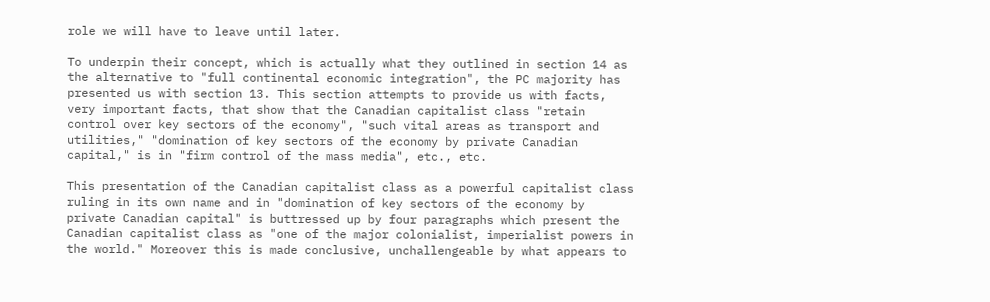role we will have to leave until later.

To underpin their concept, which is actually what they outlined in section 14 as the alternative to "full continental economic integration", the PC majority has presented us with section 13. This section attempts to provide us with facts, very important facts, that show that the Canadian capitalist class "retain control over key sectors of the economy", "such vital areas as transport and utilities," "domination of key sectors of the economy by private Canadian capital," is in "firm control of the mass media", etc., etc.

This presentation of the Canadian capitalist class as a powerful capitalist class ruling in its own name and in "domination of key sectors of the economy by private Canadian capital" is buttressed up by four paragraphs which present the Canadian capitalist class as "one of the major colonialist, imperialist powers in the world." Moreover this is made conclusive, unchallengeable by what appears to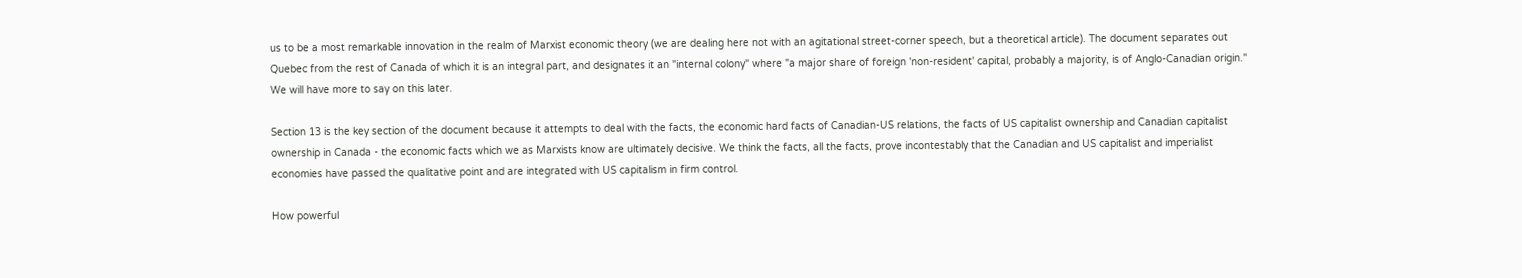us to be a most remarkable innovation in the realm of Marxist economic theory (we are dealing here not with an agitational street-corner speech, but a theoretical article). The document separates out Quebec from the rest of Canada of which it is an integral part, and designates it an "internal colony" where "a major share of foreign 'non-resident' capital, probably a majority, is of Anglo-Canadian origin." We will have more to say on this later.

Section 13 is the key section of the document because it attempts to deal with the facts, the economic hard facts of Canadian-US relations, the facts of US capitalist ownership and Canadian capitalist ownership in Canada - the economic facts which we as Marxists know are ultimately decisive. We think the facts, all the facts, prove incontestably that the Canadian and US capitalist and imperialist economies have passed the qualitative point and are integrated with US capitalism in firm control.

How powerful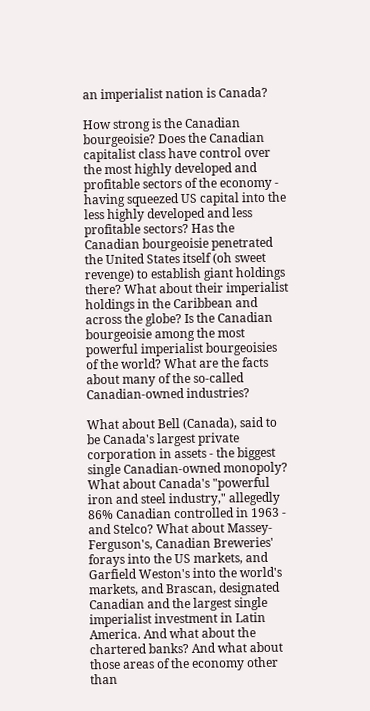an imperialist nation is Canada?

How strong is the Canadian bourgeoisie? Does the Canadian capitalist class have control over the most highly developed and profitable sectors of the economy - having squeezed US capital into the less highly developed and less profitable sectors? Has the Canadian bourgeoisie penetrated the United States itself (oh sweet revenge) to establish giant holdings there? What about their imperialist holdings in the Caribbean and across the globe? Is the Canadian bourgeoisie among the most powerful imperialist bourgeoisies of the world? What are the facts about many of the so-called Canadian-owned industries?

What about Bell (Canada), said to be Canada's largest private corporation in assets - the biggest single Canadian-owned monopoly? What about Canada's "powerful iron and steel industry," allegedly 86% Canadian controlled in 1963 - and Stelco? What about Massey-Ferguson's, Canadian Breweries' forays into the US markets, and Garfield Weston's into the world's markets, and Brascan, designated Canadian and the largest single imperialist investment in Latin America. And what about the chartered banks? And what about those areas of the economy other than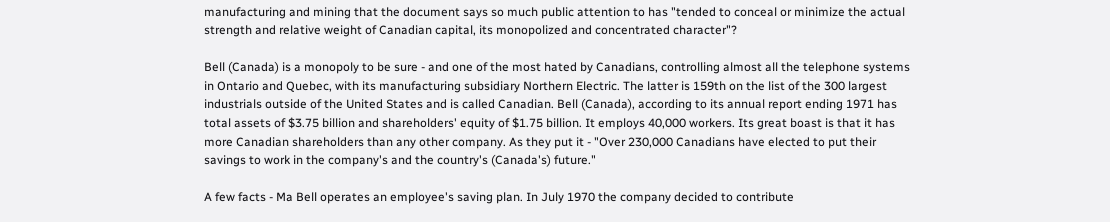manufacturing and mining that the document says so much public attention to has "tended to conceal or minimize the actual strength and relative weight of Canadian capital, its monopolized and concentrated character"?

Bell (Canada) is a monopoly to be sure - and one of the most hated by Canadians, controlling almost all the telephone systems in Ontario and Quebec, with its manufacturing subsidiary Northern Electric. The latter is 159th on the list of the 300 largest industrials outside of the United States and is called Canadian. Bell (Canada), according to its annual report ending 1971 has total assets of $3.75 billion and shareholders' equity of $1.75 billion. It employs 40,000 workers. Its great boast is that it has more Canadian shareholders than any other company. As they put it - "Over 230,000 Canadians have elected to put their savings to work in the company's and the country's (Canada's) future."

A few facts - Ma Bell operates an employee's saving plan. In July 1970 the company decided to contribute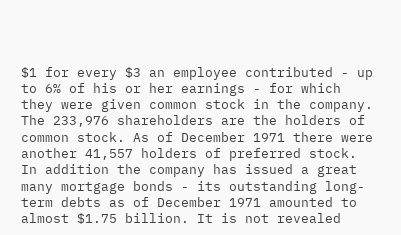$1 for every $3 an employee contributed - up to 6% of his or her earnings - for which they were given common stock in the company. The 233,976 shareholders are the holders of common stock. As of December 1971 there were another 41,557 holders of preferred stock. In addition the company has issued a great many mortgage bonds - its outstanding long-term debts as of December 1971 amounted to almost $1.75 billion. It is not revealed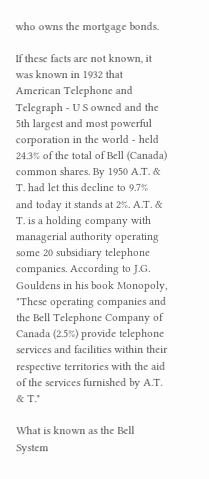who owns the mortgage bonds.

If these facts are not known, it was known in 1932 that American Telephone and Telegraph - U S owned and the 5th largest and most powerful corporation in the world - held 24.3% of the total of Bell (Canada) common shares. By 1950 A.T. & T. had let this decline to 9.7% and today it stands at 2%. A.T. & T. is a holding company with managerial authority operating some 20 subsidiary telephone companies. According to J.G. Gouldens in his book Monopoly, "These operating companies and the Bell Telephone Company of Canada (2.5%) provide telephone services and facilities within their respective territories with the aid of the services furnished by A.T. & T."

What is known as the Bell System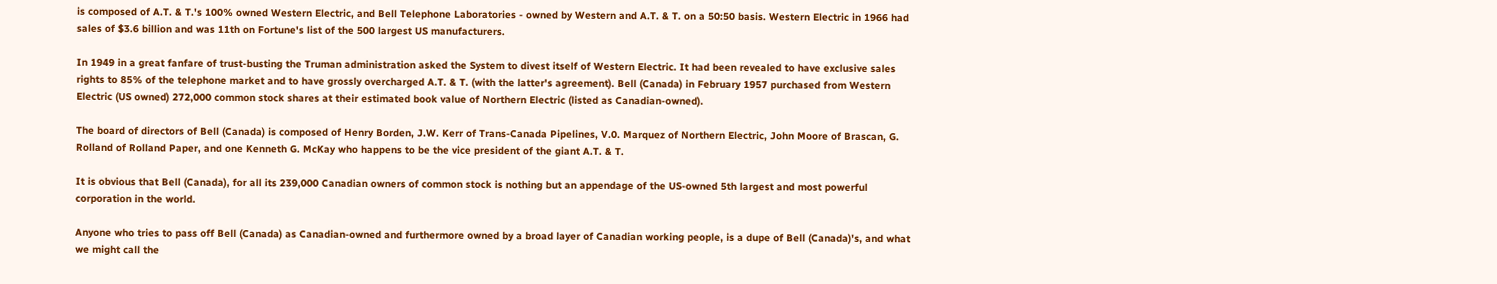is composed of A.T. & T.'s 100% owned Western Electric, and Bell Telephone Laboratories - owned by Western and A.T. & T. on a 50:50 basis. Western Electric in 1966 had sales of $3.6 billion and was 11th on Fortune's list of the 500 largest US manufacturers.

In 1949 in a great fanfare of trust-busting the Truman administration asked the System to divest itself of Western Electric. It had been revealed to have exclusive sales rights to 85% of the telephone market and to have grossly overcharged A.T. & T. (with the latter's agreement). Bell (Canada) in February 1957 purchased from Western Electric (US owned) 272,000 common stock shares at their estimated book value of Northern Electric (listed as Canadian-owned).

The board of directors of Bell (Canada) is composed of Henry Borden, J.W. Kerr of Trans-Canada Pipelines, V.0. Marquez of Northern Electric, John Moore of Brascan, G. Rolland of Rolland Paper, and one Kenneth G. McKay who happens to be the vice president of the giant A.T. & T.

It is obvious that Bell (Canada), for all its 239,000 Canadian owners of common stock is nothing but an appendage of the US-owned 5th largest and most powerful corporation in the world.

Anyone who tries to pass off Bell (Canada) as Canadian-owned and furthermore owned by a broad layer of Canadian working people, is a dupe of Bell (Canada)'s, and what we might call the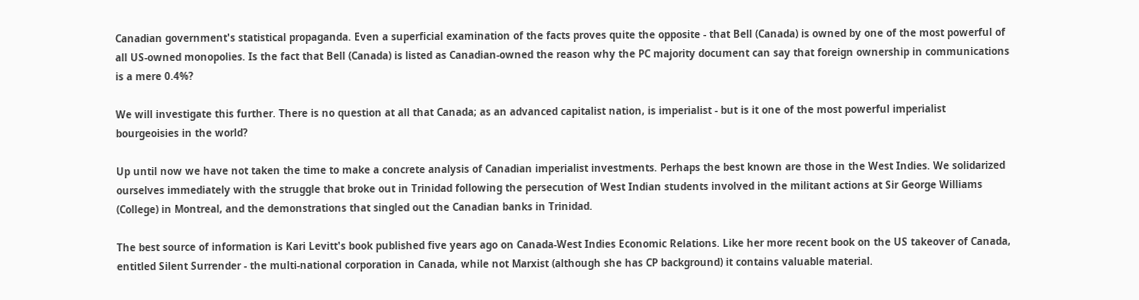Canadian government's statistical propaganda. Even a superficial examination of the facts proves quite the opposite - that Bell (Canada) is owned by one of the most powerful of all US-owned monopolies. Is the fact that Bell (Canada) is listed as Canadian-owned the reason why the PC majority document can say that foreign ownership in communications is a mere 0.4%?

We will investigate this further. There is no question at all that Canada; as an advanced capitalist nation, is imperialist - but is it one of the most powerful imperialist bourgeoisies in the world?

Up until now we have not taken the time to make a concrete analysis of Canadian imperialist investments. Perhaps the best known are those in the West Indies. We solidarized ourselves immediately with the struggle that broke out in Trinidad following the persecution of West Indian students involved in the militant actions at Sir George Williams (College) in Montreal, and the demonstrations that singled out the Canadian banks in Trinidad.

The best source of information is Kari Levitt's book published five years ago on Canada-West Indies Economic Relations. Like her more recent book on the US takeover of Canada, entitled Silent Surrender - the multi-national corporation in Canada, while not Marxist (although she has CP background) it contains valuable material.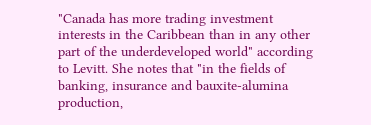"Canada has more trading investment interests in the Caribbean than in any other part of the underdeveloped world" according to Levitt. She notes that "in the fields of banking, insurance and bauxite-alumina production,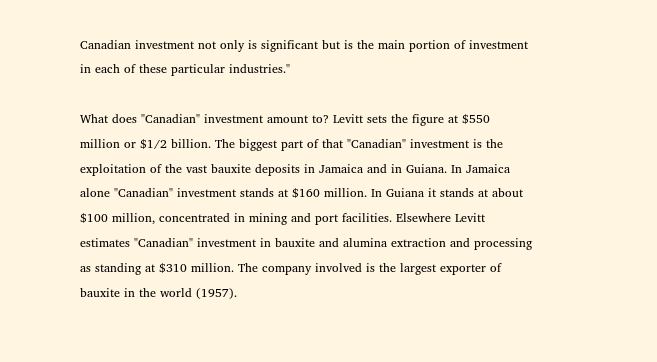Canadian investment not only is significant but is the main portion of investment in each of these particular industries."

What does "Canadian" investment amount to? Levitt sets the figure at $550 million or $1/2 billion. The biggest part of that "Canadian" investment is the exploitation of the vast bauxite deposits in Jamaica and in Guiana. In Jamaica alone "Canadian" investment stands at $160 million. In Guiana it stands at about $100 million, concentrated in mining and port facilities. Elsewhere Levitt estimates "Canadian" investment in bauxite and alumina extraction and processing as standing at $310 million. The company involved is the largest exporter of bauxite in the world (1957).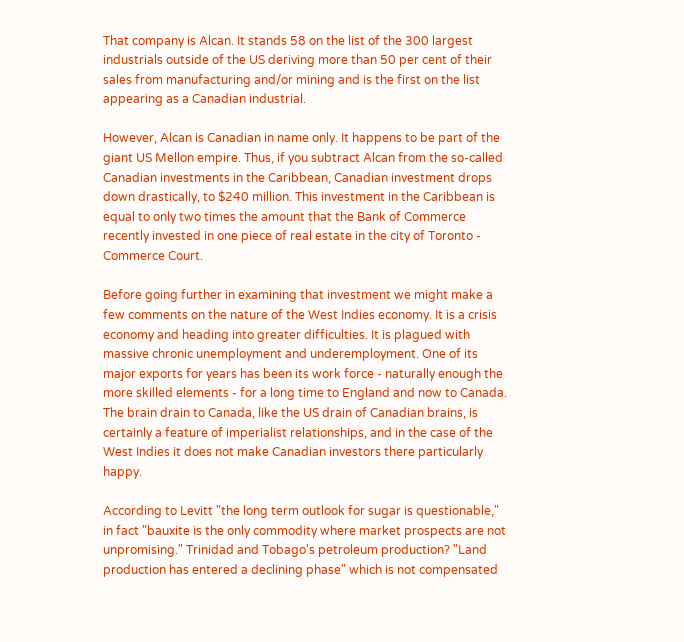That company is Alcan. It stands 58 on the list of the 300 largest industrials outside of the US deriving more than 50 per cent of their sales from manufacturing and/or mining and is the first on the list appearing as a Canadian industrial.

However, Alcan is Canadian in name only. It happens to be part of the giant US Mellon empire. Thus, if you subtract Alcan from the so-called Canadian investments in the Caribbean, Canadian investment drops down drastically, to $240 million. This investment in the Caribbean is equal to only two times the amount that the Bank of Commerce recently invested in one piece of real estate in the city of Toronto - Commerce Court.

Before going further in examining that investment we might make a few comments on the nature of the West Indies economy. It is a crisis economy and heading into greater difficulties. It is plagued with massive chronic unemployment and underemployment. One of its major exports for years has been its work force - naturally enough the more skilled elements - for a long time to England and now to Canada. The brain drain to Canada, like the US drain of Canadian brains, is certainly a feature of imperialist relationships, and in the case of the West Indies it does not make Canadian investors there particularly happy.

According to Levitt "the long term outlook for sugar is questionable," in fact "bauxite is the only commodity where market prospects are not unpromising." Trinidad and Tobago's petroleum production? "Land production has entered a declining phase" which is not compensated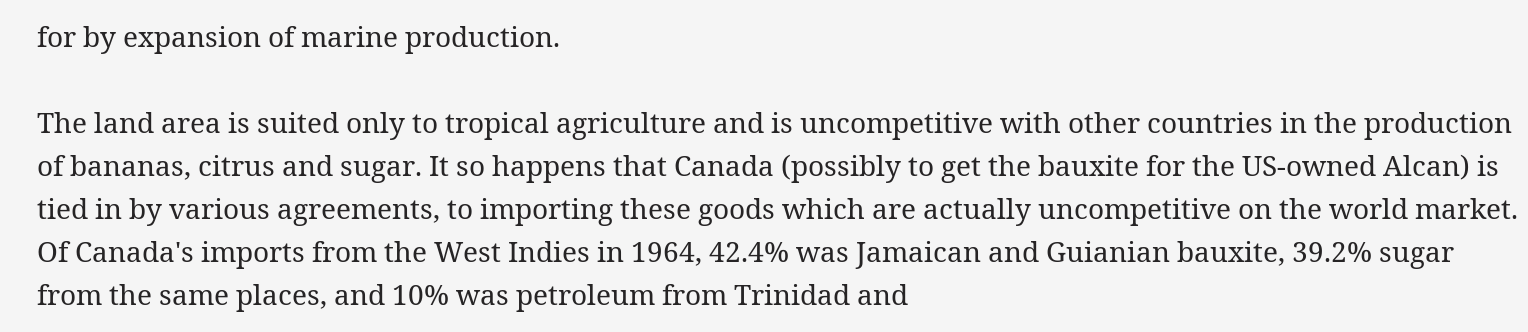for by expansion of marine production.

The land area is suited only to tropical agriculture and is uncompetitive with other countries in the production of bananas, citrus and sugar. It so happens that Canada (possibly to get the bauxite for the US-owned Alcan) is tied in by various agreements, to importing these goods which are actually uncompetitive on the world market. Of Canada's imports from the West Indies in 1964, 42.4% was Jamaican and Guianian bauxite, 39.2% sugar from the same places, and 10% was petroleum from Trinidad and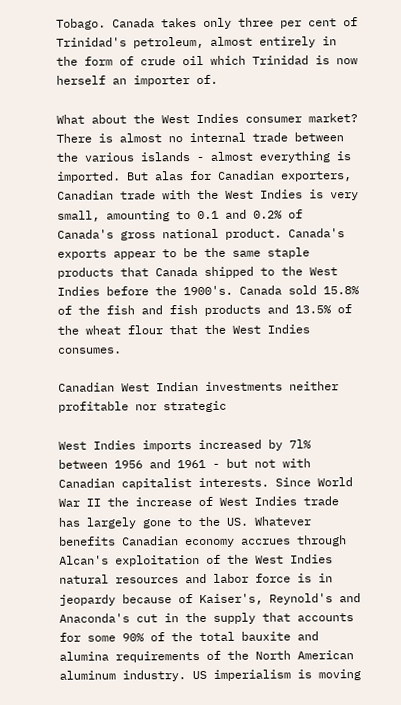Tobago. Canada takes only three per cent of Trinidad's petroleum, almost entirely in the form of crude oil which Trinidad is now herself an importer of.

What about the West Indies consumer market? There is almost no internal trade between the various islands - almost everything is imported. But alas for Canadian exporters, Canadian trade with the West Indies is very small, amounting to 0.1 and 0.2% of Canada's gross national product. Canada's exports appear to be the same staple products that Canada shipped to the West Indies before the 1900's. Canada sold 15.8% of the fish and fish products and 13.5% of the wheat flour that the West Indies consumes.

Canadian West Indian investments neither profitable nor strategic

West Indies imports increased by 7l% between 1956 and 1961 - but not with Canadian capitalist interests. Since World War II the increase of West Indies trade has largely gone to the US. Whatever benefits Canadian economy accrues through Alcan's exploitation of the West Indies natural resources and labor force is in jeopardy because of Kaiser's, Reynold's and Anaconda's cut in the supply that accounts for some 90% of the total bauxite and alumina requirements of the North American aluminum industry. US imperialism is moving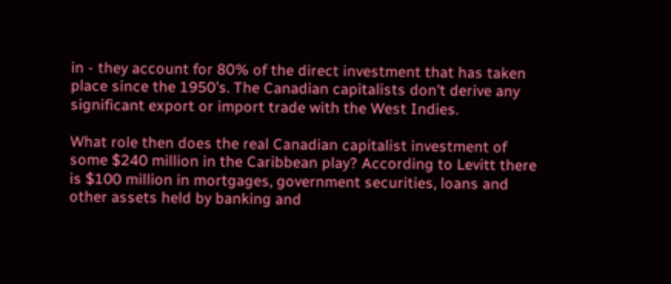in - they account for 80% of the direct investment that has taken place since the 1950's. The Canadian capitalists don't derive any significant export or import trade with the West Indies.

What role then does the real Canadian capitalist investment of some $240 million in the Caribbean play? According to Levitt there is $100 million in mortgages, government securities, loans and other assets held by banking and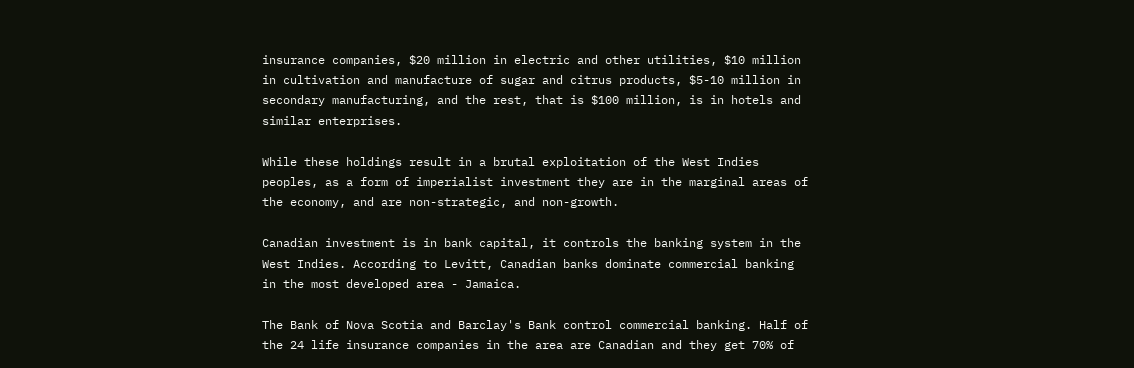insurance companies, $20 million in electric and other utilities, $10 million in cultivation and manufacture of sugar and citrus products, $5-10 million in secondary manufacturing, and the rest, that is $100 million, is in hotels and similar enterprises.

While these holdings result in a brutal exploitation of the West Indies peoples, as a form of imperialist investment they are in the marginal areas of the economy, and are non-strategic, and non-growth.

Canadian investment is in bank capital, it controls the banking system in the West Indies. According to Levitt, Canadian banks dominate commercial banking in the most developed area - Jamaica.

The Bank of Nova Scotia and Barclay's Bank control commercial banking. Half of the 24 life insurance companies in the area are Canadian and they get 70% of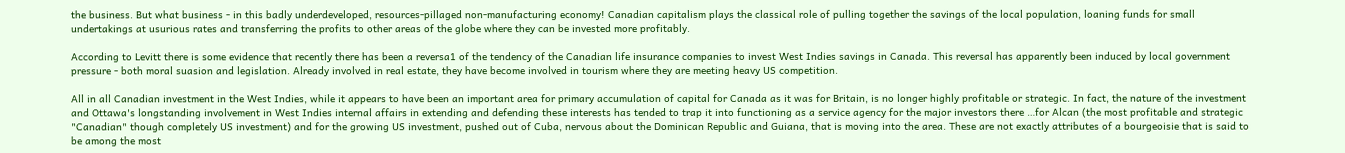the business. But what business - in this badly underdeveloped, resources-pillaged non-manufacturing economy! Canadian capitalism plays the classical role of pulling together the savings of the local population, loaning funds for small undertakings at usurious rates and transferring the profits to other areas of the globe where they can be invested more profitably.

According to Levitt there is some evidence that recently there has been a reversa1 of the tendency of the Canadian life insurance companies to invest West Indies savings in Canada. This reversal has apparently been induced by local government pressure - both moral suasion and legislation. Already involved in real estate, they have become involved in tourism where they are meeting heavy US competition.

All in all Canadian investment in the West Indies, while it appears to have been an important area for primary accumulation of capital for Canada as it was for Britain, is no longer highly profitable or strategic. In fact, the nature of the investment and Ottawa's longstanding involvement in West Indies internal affairs in extending and defending these interests has tended to trap it into functioning as a service agency for the major investors there …for Alcan (the most profitable and strategic "Canadian" though completely US investment) and for the growing US investment, pushed out of Cuba, nervous about the Dominican Republic and Guiana, that is moving into the area. These are not exactly attributes of a bourgeoisie that is said to be among the most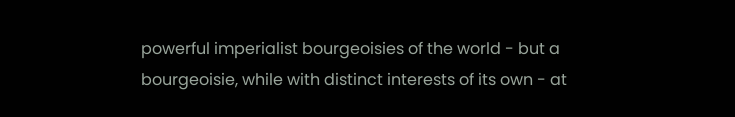powerful imperialist bourgeoisies of the world - but a bourgeoisie, while with distinct interests of its own - at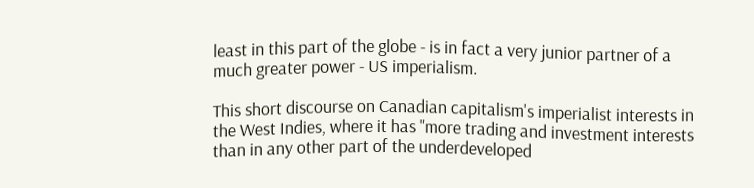least in this part of the globe - is in fact a very junior partner of a much greater power - US imperialism.

This short discourse on Canadian capitalism's imperialist interests in the West Indies, where it has "more trading and investment interests than in any other part of the underdeveloped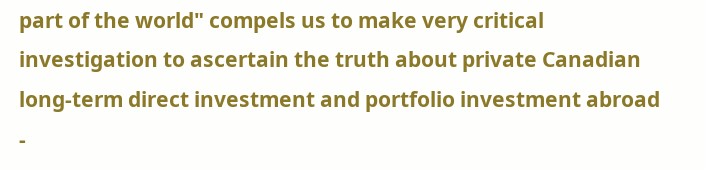part of the world" compels us to make very critical investigation to ascertain the truth about private Canadian long-term direct investment and portfolio investment abroad -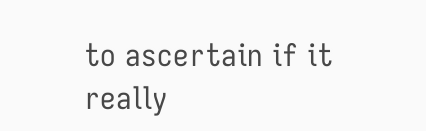to ascertain if it really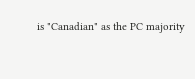is "Canadian" as the PC majority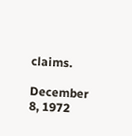claims.

December 8, 1972